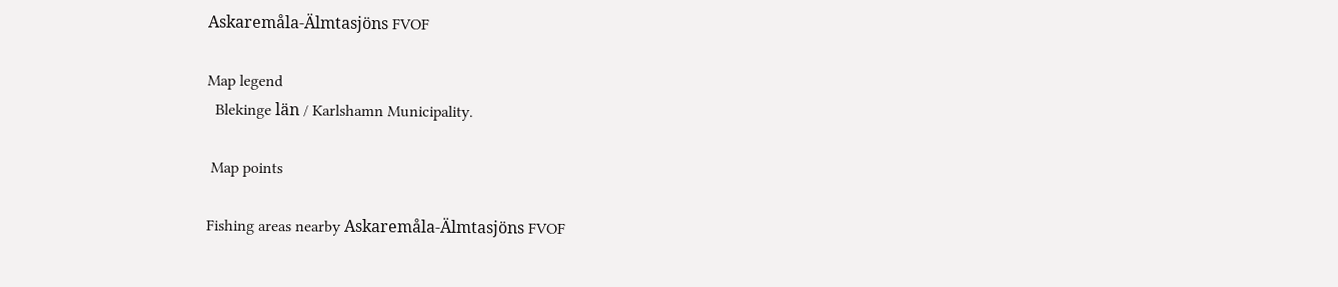Askaremåla-Älmtasjöns FVOF

Map legend
  Blekinge län / Karlshamn Municipality.

 Map points

Fishing areas nearby Askaremåla-Älmtasjöns FVOF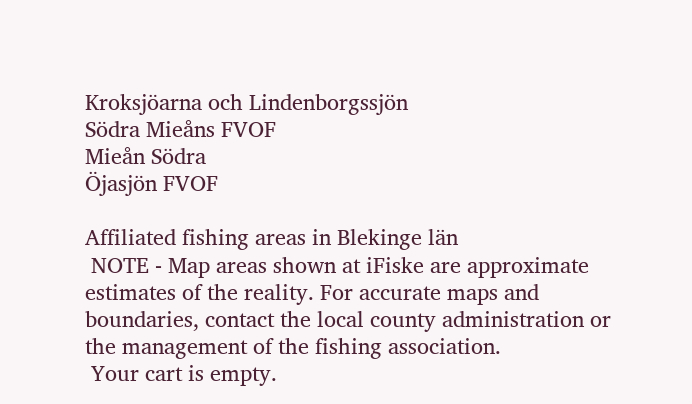Kroksjöarna och Lindenborgssjön
Södra Mieåns FVOF
Mieån Södra
Öjasjön FVOF

Affiliated fishing areas in Blekinge län
 NOTE - Map areas shown at iFiske are approximate estimates of the reality. For accurate maps and boundaries, contact the local county administration or the management of the fishing association.
 Your cart is empty.